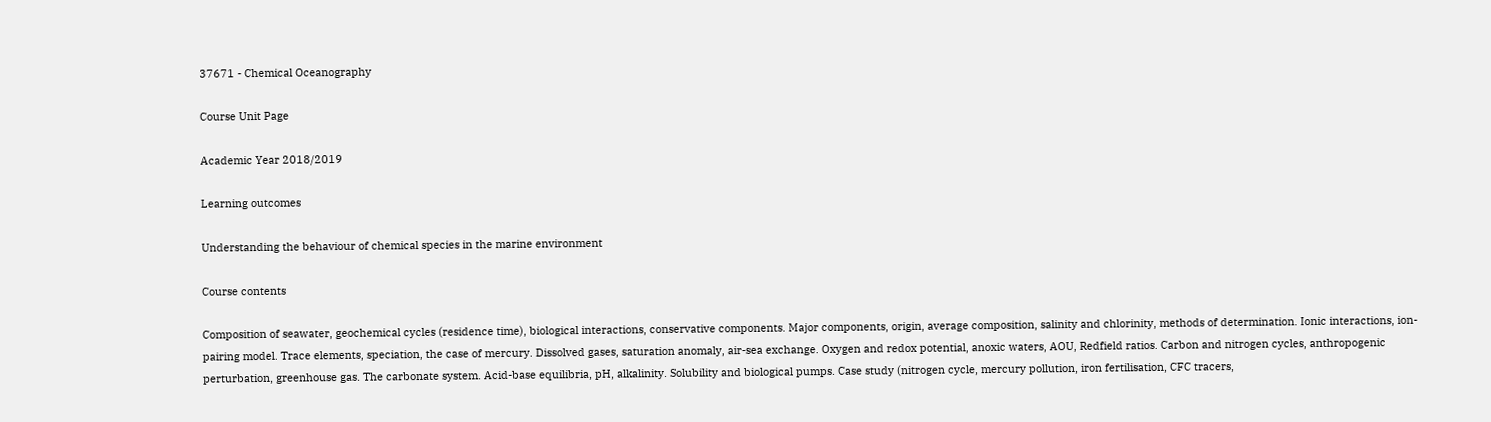37671 - Chemical Oceanography

Course Unit Page

Academic Year 2018/2019

Learning outcomes

Understanding the behaviour of chemical species in the marine environment

Course contents

Composition of seawater, geochemical cycles (residence time), biological interactions, conservative components. Major components, origin, average composition, salinity and chlorinity, methods of determination. Ionic interactions, ion-pairing model. Trace elements, speciation, the case of mercury. Dissolved gases, saturation anomaly, air-sea exchange. Oxygen and redox potential, anoxic waters, AOU, Redfield ratios. Carbon and nitrogen cycles, anthropogenic perturbation, greenhouse gas. The carbonate system. Acid-base equilibria, pH, alkalinity. Solubility and biological pumps. Case study (nitrogen cycle, mercury pollution, iron fertilisation, CFC tracers,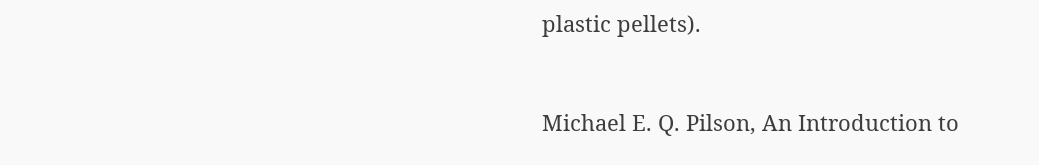plastic pellets).


Michael E. Q. Pilson, An Introduction to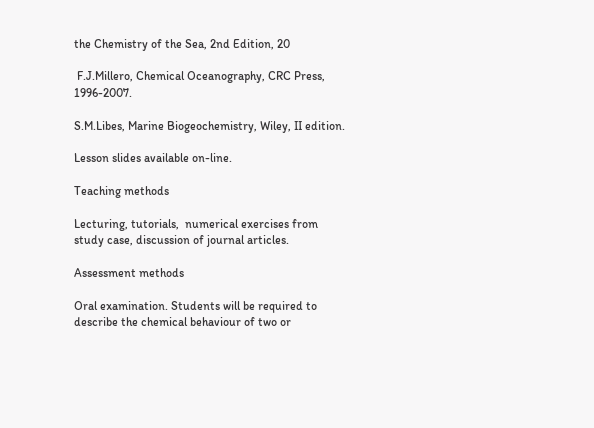the Chemistry of the Sea, 2nd Edition, 20

 F.J.Millero, Chemical Oceanography, CRC Press, 1996-2007.

S.M.Libes, Marine Biogeochemistry, Wiley, II edition.

Lesson slides available on-line.

Teaching methods

Lecturing, tutorials,  numerical exercises from study case, discussion of journal articles.

Assessment methods

Oral examination. Students will be required to describe the chemical behaviour of two or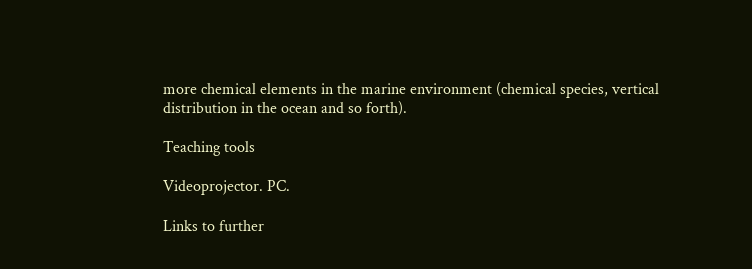more chemical elements in the marine environment (chemical species, vertical distribution in the ocean and so forth).

Teaching tools

Videoprojector. PC.

Links to further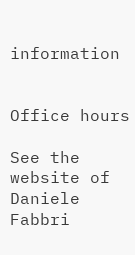information


Office hours

See the website of Daniele Fabbri